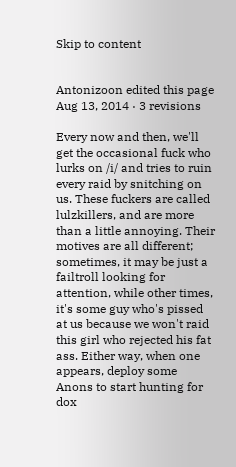Skip to content


Antonizoon edited this page Aug 13, 2014 · 3 revisions

Every now and then, we'll get the occasional fuck who lurks on /i/ and tries to ruin every raid by snitching on us. These fuckers are called lulzkillers, and are more than a little annoying. Their motives are all different; sometimes, it may be just a failtroll looking for attention, while other times, it's some guy who's pissed at us because we won't raid this girl who rejected his fat ass. Either way, when one appears, deploy some Anons to start hunting for dox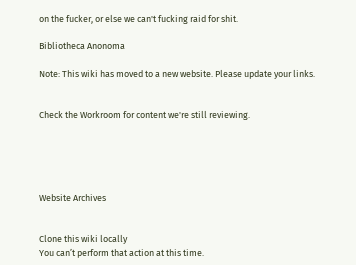on the fucker, or else we can't fucking raid for shit.

Bibliotheca Anonoma

Note: This wiki has moved to a new website. Please update your links.


Check the Workroom for content we're still reviewing.





Website Archives


Clone this wiki locally
You can’t perform that action at this time.